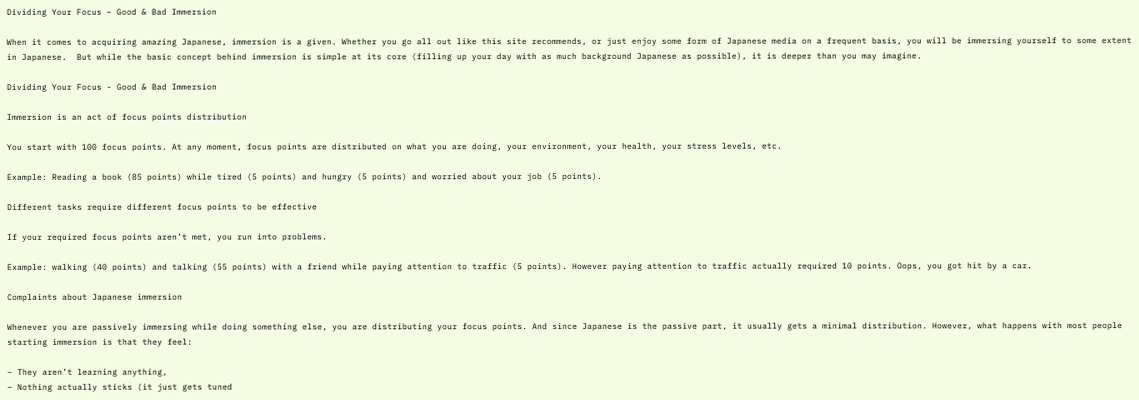Dividing Your Focus – Good & Bad Immersion

When it comes to acquiring amazing Japanese, immersion is a given. Whether you go all out like this site recommends, or just enjoy some form of Japanese media on a frequent basis, you will be immersing yourself to some extent in Japanese.  But while the basic concept behind immersion is simple at its core (filling up your day with as much background Japanese as possible), it is deeper than you may imagine.

Dividing Your Focus - Good & Bad Immersion

Immersion is an act of focus points distribution

You start with 100 focus points. At any moment, focus points are distributed on what you are doing, your environment, your health, your stress levels, etc.

Example: Reading a book (85 points) while tired (5 points) and hungry (5 points) and worried about your job (5 points).

Different tasks require different focus points to be effective

If your required focus points aren’t met, you run into problems.

Example: walking (40 points) and talking (55 points) with a friend while paying attention to traffic (5 points). However paying attention to traffic actually required 10 points. Oops, you got hit by a car.

Complaints about Japanese immersion

Whenever you are passively immersing while doing something else, you are distributing your focus points. And since Japanese is the passive part, it usually gets a minimal distribution. However, what happens with most people starting immersion is that they feel:

– They aren’t learning anything,
– Nothing actually sticks (it just gets tuned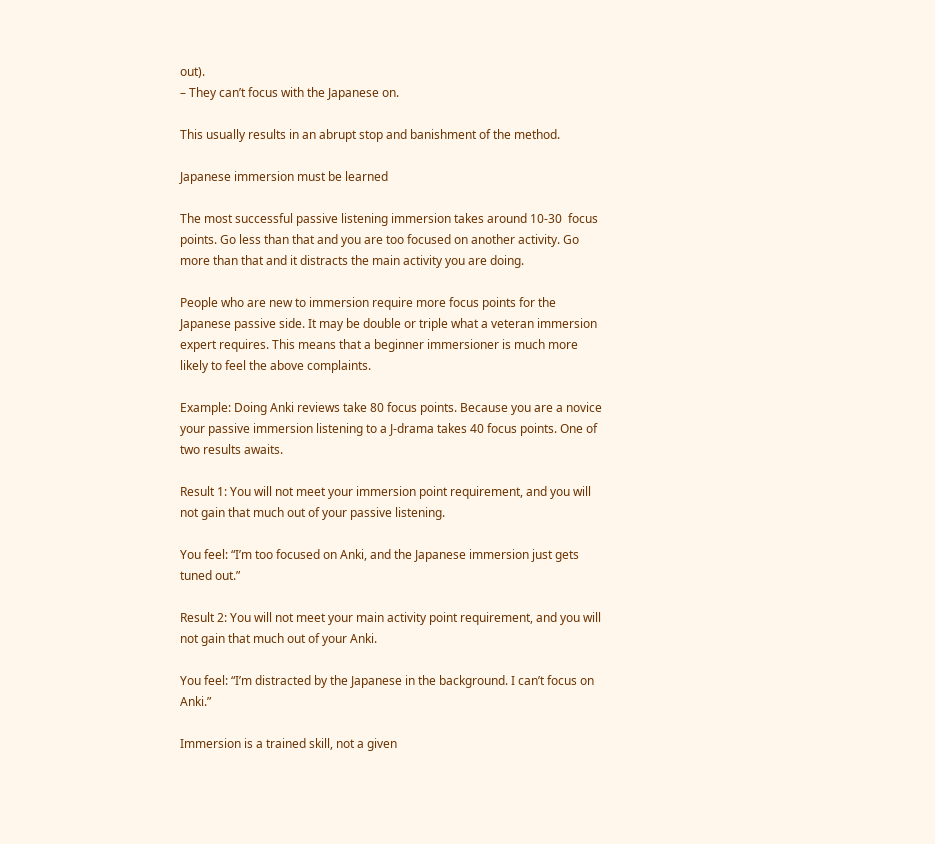out).
– They can’t focus with the Japanese on.

This usually results in an abrupt stop and banishment of the method.

Japanese immersion must be learned

The most successful passive listening immersion takes around 10-30  focus points. Go less than that and you are too focused on another activity. Go more than that and it distracts the main activity you are doing.

People who are new to immersion require more focus points for the Japanese passive side. It may be double or triple what a veteran immersion expert requires. This means that a beginner immersioner is much more likely to feel the above complaints.

Example: Doing Anki reviews take 80 focus points. Because you are a novice your passive immersion listening to a J-drama takes 40 focus points. One of two results awaits.

Result 1: You will not meet your immersion point requirement, and you will not gain that much out of your passive listening.

You feel: “I’m too focused on Anki, and the Japanese immersion just gets tuned out.”

Result 2: You will not meet your main activity point requirement, and you will not gain that much out of your Anki.

You feel: “I’m distracted by the Japanese in the background. I can’t focus on Anki.”

Immersion is a trained skill, not a given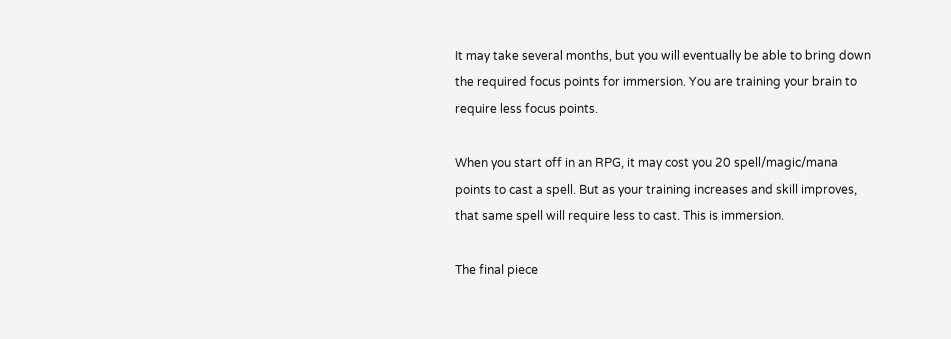It may take several months, but you will eventually be able to bring down the required focus points for immersion. You are training your brain to require less focus points.

When you start off in an RPG, it may cost you 20 spell/magic/mana points to cast a spell. But as your training increases and skill improves, that same spell will require less to cast. This is immersion.

The final piece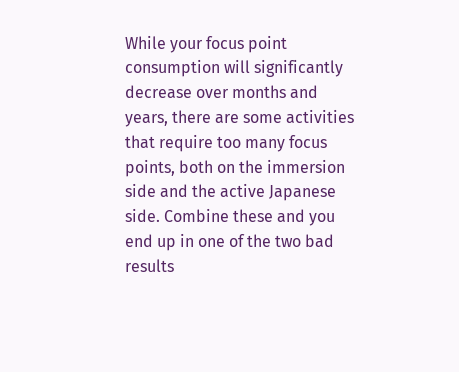While your focus point consumption will significantly decrease over months and years, there are some activities that require too many focus points, both on the immersion side and the active Japanese side. Combine these and you end up in one of the two bad results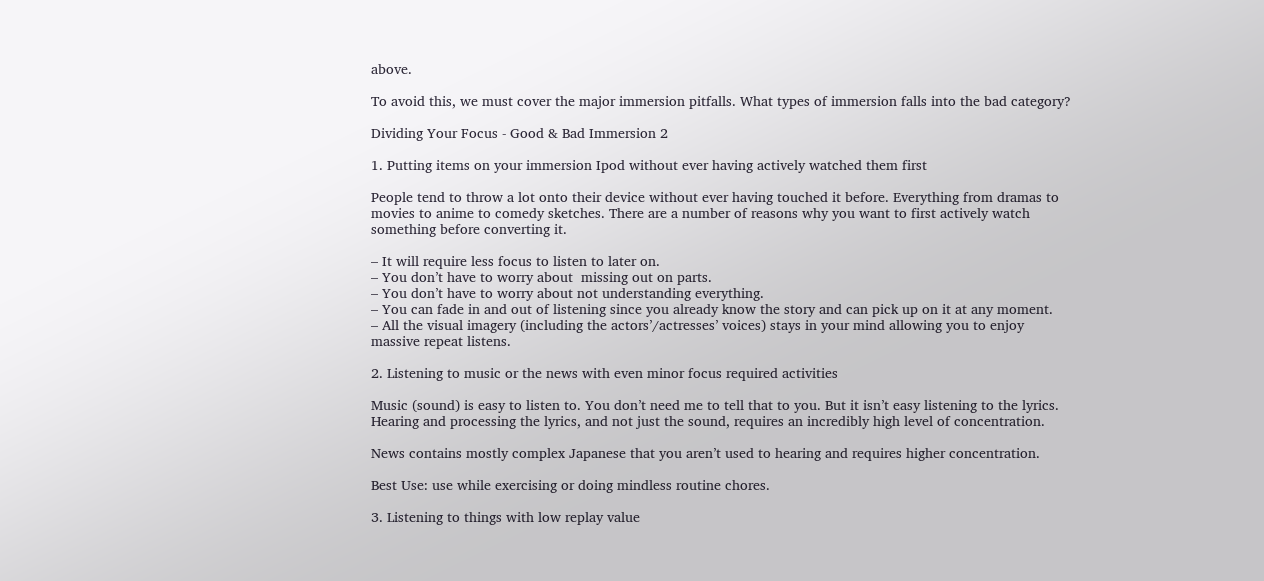above.

To avoid this, we must cover the major immersion pitfalls. What types of immersion falls into the bad category?

Dividing Your Focus - Good & Bad Immersion 2

1. Putting items on your immersion Ipod without ever having actively watched them first

People tend to throw a lot onto their device without ever having touched it before. Everything from dramas to movies to anime to comedy sketches. There are a number of reasons why you want to first actively watch something before converting it.

– It will require less focus to listen to later on.
– You don’t have to worry about  missing out on parts.
– You don’t have to worry about not understanding everything.
– You can fade in and out of listening since you already know the story and can pick up on it at any moment.
– All the visual imagery (including the actors’/actresses’ voices) stays in your mind allowing you to enjoy massive repeat listens.

2. Listening to music or the news with even minor focus required activities

Music (sound) is easy to listen to. You don’t need me to tell that to you. But it isn’t easy listening to the lyrics. Hearing and processing the lyrics, and not just the sound, requires an incredibly high level of concentration.

News contains mostly complex Japanese that you aren’t used to hearing and requires higher concentration.

Best Use: use while exercising or doing mindless routine chores.

3. Listening to things with low replay value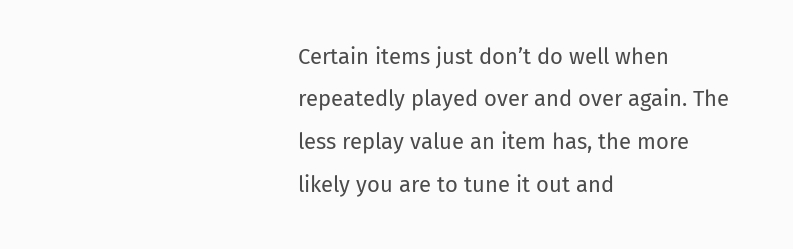Certain items just don’t do well when repeatedly played over and over again. The less replay value an item has, the more likely you are to tune it out and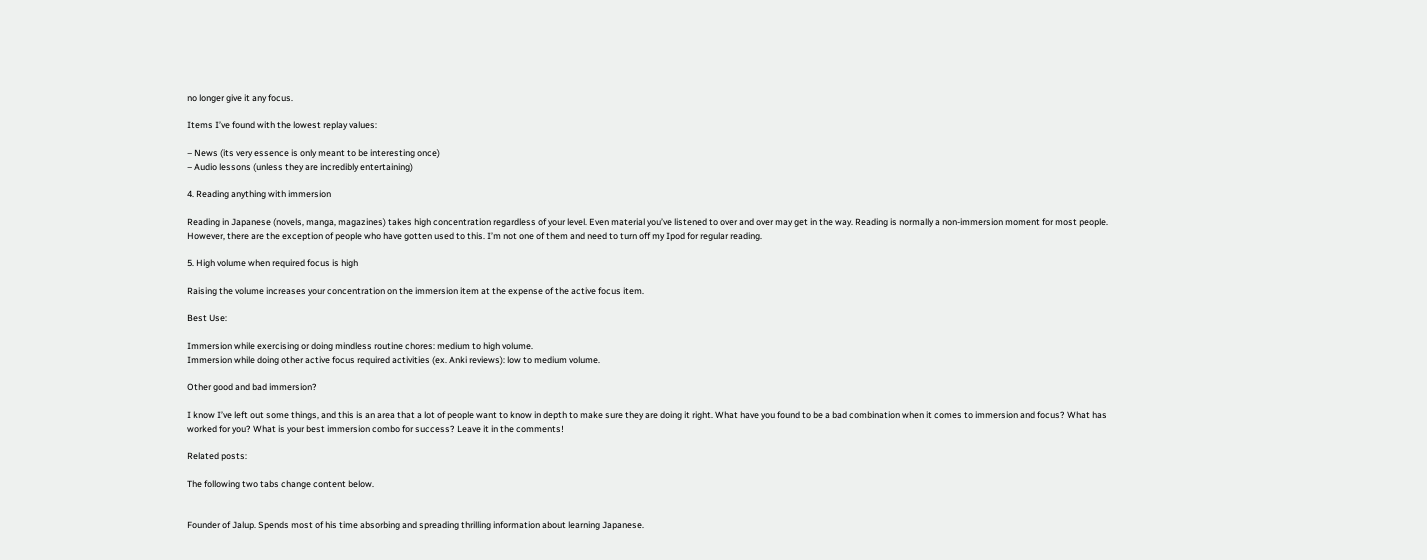no longer give it any focus.

Items I’ve found with the lowest replay values:

– News (its very essence is only meant to be interesting once)
– Audio lessons (unless they are incredibly entertaining)

4. Reading anything with immersion

Reading in Japanese (novels, manga, magazines) takes high concentration regardless of your level. Even material you’ve listened to over and over may get in the way. Reading is normally a non-immersion moment for most people. However, there are the exception of people who have gotten used to this. I’m not one of them and need to turn off my Ipod for regular reading.

5. High volume when required focus is high

Raising the volume increases your concentration on the immersion item at the expense of the active focus item.

Best Use:

Immersion while exercising or doing mindless routine chores: medium to high volume.
Immersion while doing other active focus required activities (ex. Anki reviews): low to medium volume.

Other good and bad immersion?

I know I’ve left out some things, and this is an area that a lot of people want to know in depth to make sure they are doing it right. What have you found to be a bad combination when it comes to immersion and focus? What has worked for you? What is your best immersion combo for success? Leave it in the comments!

Related posts:

The following two tabs change content below.


Founder of Jalup. Spends most of his time absorbing and spreading thrilling information about learning Japanese.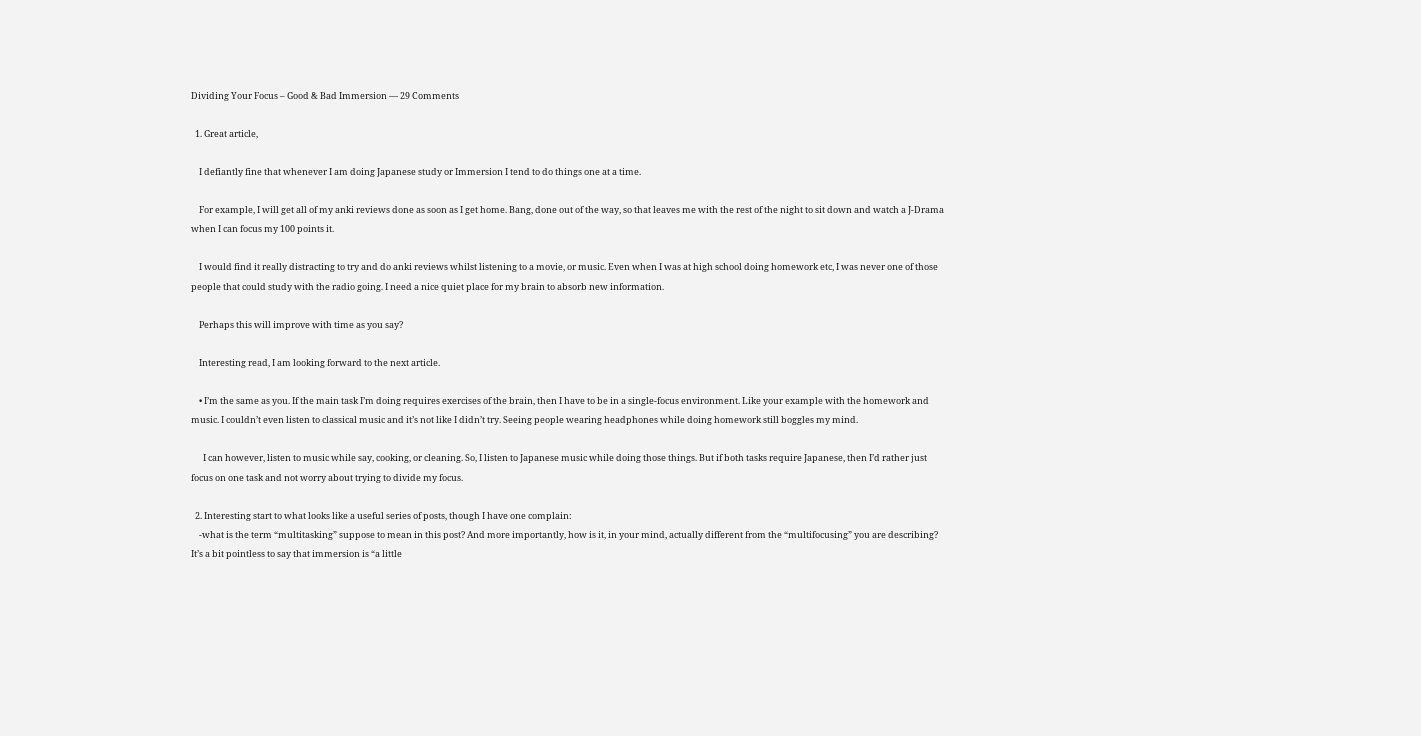Dividing Your Focus – Good & Bad Immersion — 29 Comments

  1. Great article,

    I defiantly fine that whenever I am doing Japanese study or Immersion I tend to do things one at a time.

    For example, I will get all of my anki reviews done as soon as I get home. Bang, done out of the way, so that leaves me with the rest of the night to sit down and watch a J-Drama when I can focus my 100 points it.

    I would find it really distracting to try and do anki reviews whilst listening to a movie, or music. Even when I was at high school doing homework etc, I was never one of those people that could study with the radio going. I need a nice quiet place for my brain to absorb new information.

    Perhaps this will improve with time as you say?

    Interesting read, I am looking forward to the next article.

    • I’m the same as you. If the main task I’m doing requires exercises of the brain, then I have to be in a single-focus environment. Like your example with the homework and music. I couldn’t even listen to classical music and it’s not like I didn’t try. Seeing people wearing headphones while doing homework still boggles my mind.

      I can however, listen to music while say, cooking, or cleaning. So, I listen to Japanese music while doing those things. But if both tasks require Japanese, then I’d rather just focus on one task and not worry about trying to divide my focus.

  2. Interesting start to what looks like a useful series of posts, though I have one complain:
    -what is the term “multitasking” suppose to mean in this post? And more importantly, how is it, in your mind, actually different from the “multifocusing” you are describing? It’s a bit pointless to say that immersion is “a little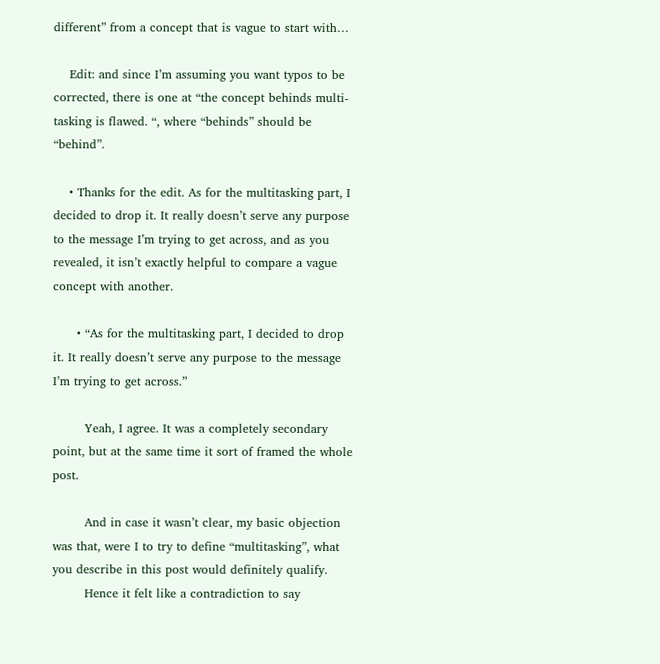different” from a concept that is vague to start with…

    Edit: and since I’m assuming you want typos to be corrected, there is one at “the concept behinds multi-tasking is flawed. “, where “behinds” should be “behind”.

    • Thanks for the edit. As for the multitasking part, I decided to drop it. It really doesn’t serve any purpose to the message I’m trying to get across, and as you revealed, it isn’t exactly helpful to compare a vague concept with another.

      • “As for the multitasking part, I decided to drop it. It really doesn’t serve any purpose to the message I’m trying to get across.”

        Yeah, I agree. It was a completely secondary point, but at the same time it sort of framed the whole post.

        And in case it wasn’t clear, my basic objection was that, were I to try to define “multitasking”, what you describe in this post would definitely qualify.
        Hence it felt like a contradiction to say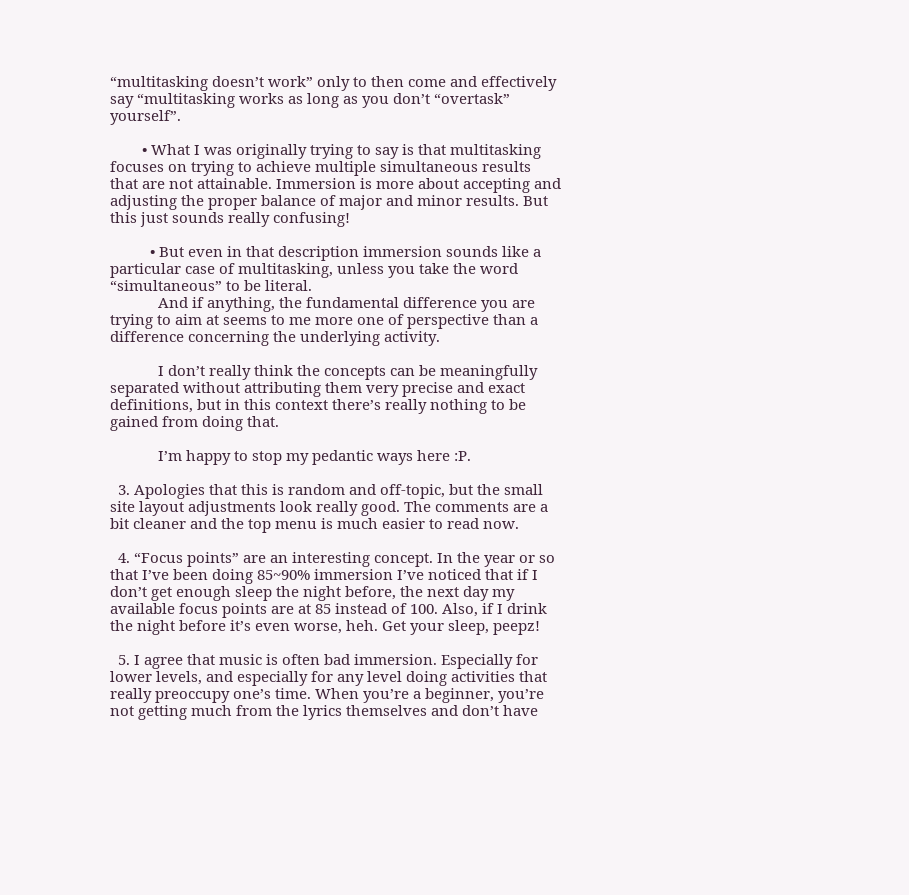“multitasking doesn’t work” only to then come and effectively say “multitasking works as long as you don’t “overtask” yourself”.

        • What I was originally trying to say is that multitasking focuses on trying to achieve multiple simultaneous results that are not attainable. Immersion is more about accepting and adjusting the proper balance of major and minor results. But this just sounds really confusing!

          • But even in that description immersion sounds like a particular case of multitasking, unless you take the word “simultaneous” to be literal.
            And if anything, the fundamental difference you are trying to aim at seems to me more one of perspective than a difference concerning the underlying activity.

            I don’t really think the concepts can be meaningfully separated without attributing them very precise and exact definitions, but in this context there’s really nothing to be gained from doing that.

            I’m happy to stop my pedantic ways here :P.

  3. Apologies that this is random and off-topic, but the small site layout adjustments look really good. The comments are a bit cleaner and the top menu is much easier to read now.

  4. “Focus points” are an interesting concept. In the year or so that I’ve been doing 85~90% immersion I’ve noticed that if I don’t get enough sleep the night before, the next day my available focus points are at 85 instead of 100. Also, if I drink the night before it’s even worse, heh. Get your sleep, peepz!

  5. I agree that music is often bad immersion. Especially for lower levels, and especially for any level doing activities that really preoccupy one’s time. When you’re a beginner, you’re not getting much from the lyrics themselves and don’t have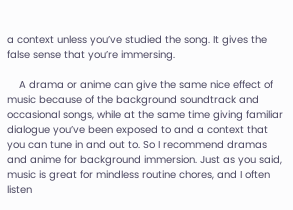a context unless you’ve studied the song. It gives the false sense that you’re immersing.

    A drama or anime can give the same nice effect of music because of the background soundtrack and occasional songs, while at the same time giving familiar dialogue you’ve been exposed to and a context that you can tune in and out to. So I recommend dramas and anime for background immersion. Just as you said, music is great for mindless routine chores, and I often listen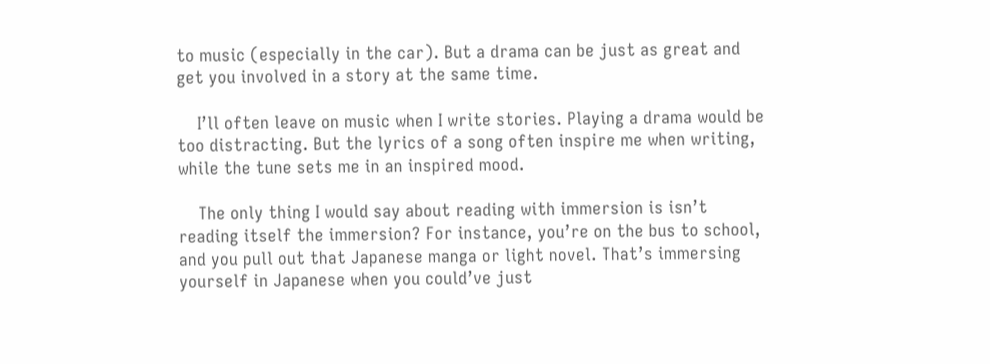to music (especially in the car). But a drama can be just as great and get you involved in a story at the same time.

    I’ll often leave on music when I write stories. Playing a drama would be too distracting. But the lyrics of a song often inspire me when writing, while the tune sets me in an inspired mood.

    The only thing I would say about reading with immersion is isn’t reading itself the immersion? For instance, you’re on the bus to school, and you pull out that Japanese manga or light novel. That’s immersing yourself in Japanese when you could’ve just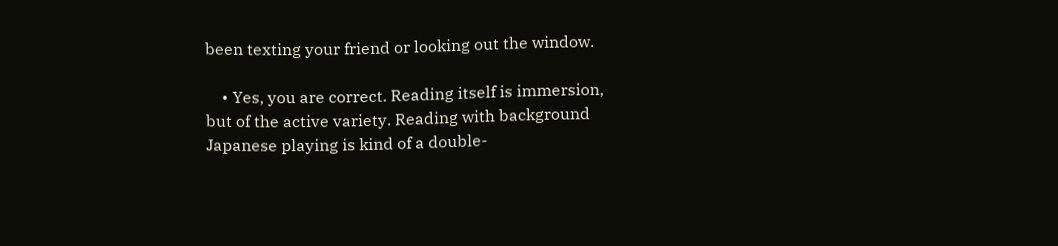been texting your friend or looking out the window.

    • Yes, you are correct. Reading itself is immersion, but of the active variety. Reading with background Japanese playing is kind of a double-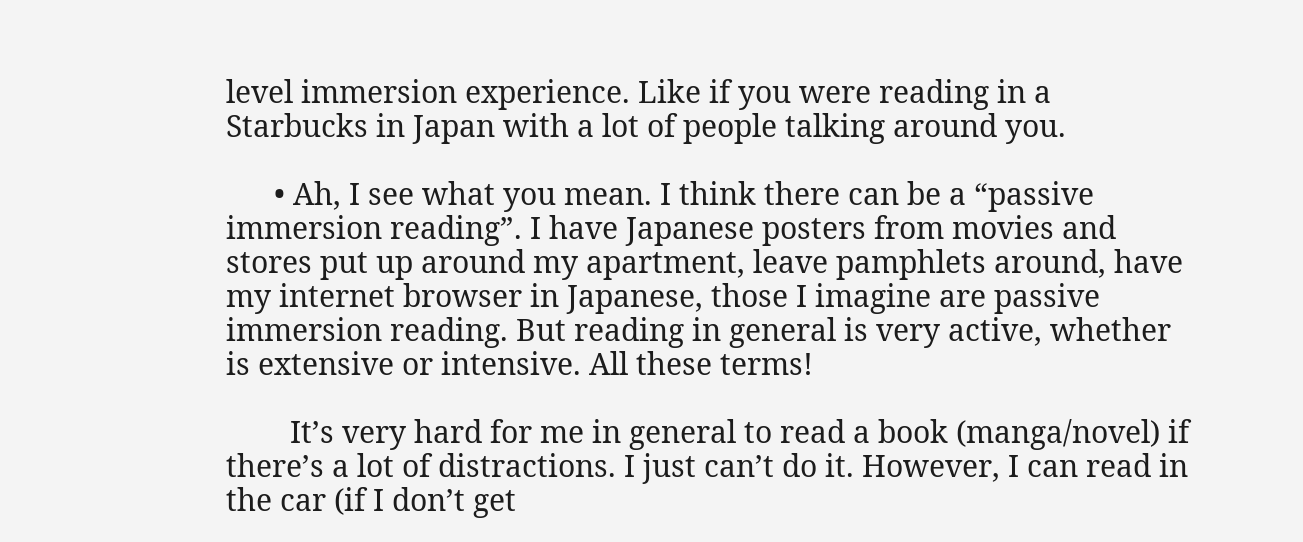level immersion experience. Like if you were reading in a Starbucks in Japan with a lot of people talking around you.

      • Ah, I see what you mean. I think there can be a “passive immersion reading”. I have Japanese posters from movies and stores put up around my apartment, leave pamphlets around, have my internet browser in Japanese, those I imagine are passive immersion reading. But reading in general is very active, whether is extensive or intensive. All these terms!

        It’s very hard for me in general to read a book (manga/novel) if there’s a lot of distractions. I just can’t do it. However, I can read in the car (if I don’t get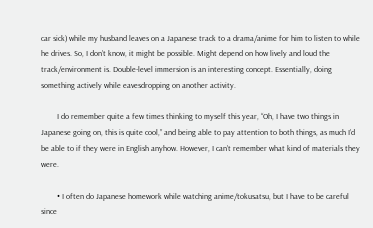car sick) while my husband leaves on a Japanese track to a drama/anime for him to listen to while he drives. So, I don’t know, it might be possible. Might depend on how lively and loud the track/environment is. Double-level immersion is an interesting concept. Essentially, doing something actively while eavesdropping on another activity.

        I do remember quite a few times thinking to myself this year, “Oh, I have two things in Japanese going on, this is quite cool,” and being able to pay attention to both things, as much I’d be able to if they were in English anyhow. However, I can’t remember what kind of materials they were.

        • I often do Japanese homework while watching anime/tokusatsu, but I have to be careful since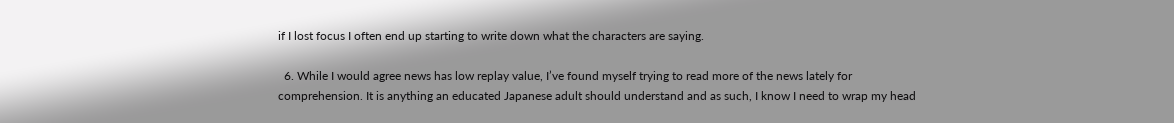if I lost focus I often end up starting to write down what the characters are saying.

  6. While I would agree news has low replay value, I’ve found myself trying to read more of the news lately for comprehension. It is anything an educated Japanese adult should understand and as such, I know I need to wrap my head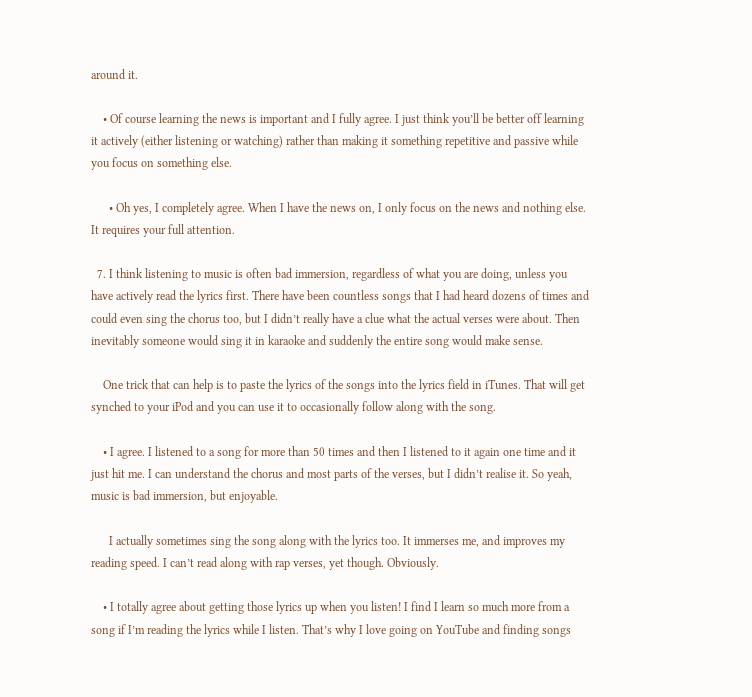around it.

    • Of course learning the news is important and I fully agree. I just think you’ll be better off learning it actively (either listening or watching) rather than making it something repetitive and passive while you focus on something else.

      • Oh yes, I completely agree. When I have the news on, I only focus on the news and nothing else. It requires your full attention.

  7. I think listening to music is often bad immersion, regardless of what you are doing, unless you have actively read the lyrics first. There have been countless songs that I had heard dozens of times and could even sing the chorus too, but I didn’t really have a clue what the actual verses were about. Then inevitably someone would sing it in karaoke and suddenly the entire song would make sense.

    One trick that can help is to paste the lyrics of the songs into the lyrics field in iTunes. That will get synched to your iPod and you can use it to occasionally follow along with the song.

    • I agree. I listened to a song for more than 50 times and then I listened to it again one time and it just hit me. I can understand the chorus and most parts of the verses, but I didn’t realise it. So yeah, music is bad immersion, but enjoyable.

      I actually sometimes sing the song along with the lyrics too. It immerses me, and improves my reading speed. I can’t read along with rap verses, yet though. Obviously.

    • I totally agree about getting those lyrics up when you listen! I find I learn so much more from a song if I’m reading the lyrics while I listen. That’s why I love going on YouTube and finding songs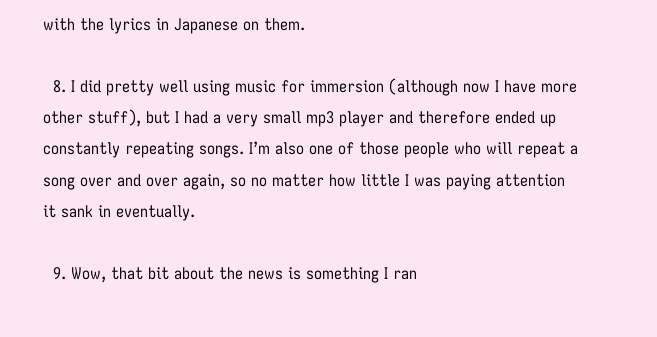with the lyrics in Japanese on them.

  8. I did pretty well using music for immersion (although now I have more other stuff), but I had a very small mp3 player and therefore ended up constantly repeating songs. I’m also one of those people who will repeat a song over and over again, so no matter how little I was paying attention it sank in eventually.

  9. Wow, that bit about the news is something I ran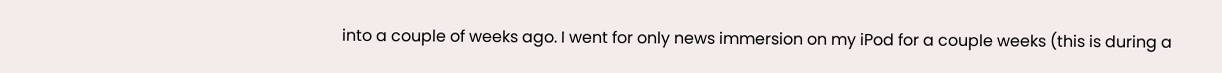into a couple of weeks ago. I went for only news immersion on my iPod for a couple weeks (this is during a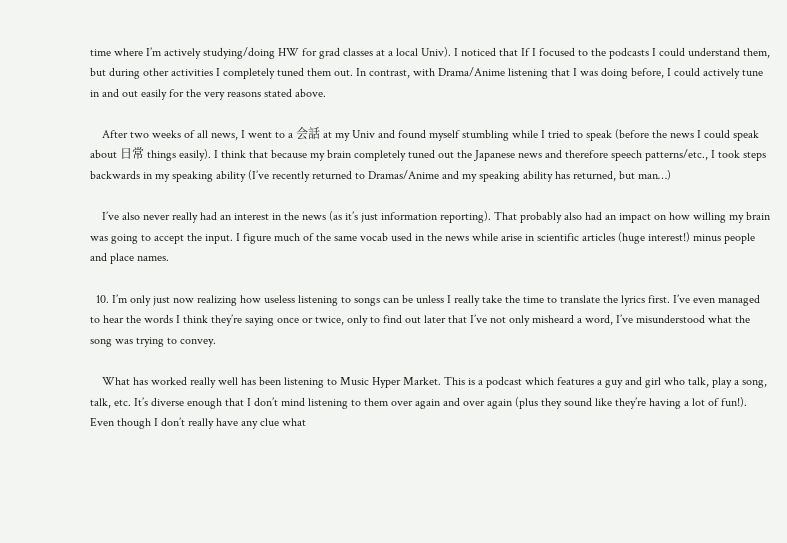time where I’m actively studying/doing HW for grad classes at a local Univ). I noticed that If I focused to the podcasts I could understand them, but during other activities I completely tuned them out. In contrast, with Drama/Anime listening that I was doing before, I could actively tune in and out easily for the very reasons stated above.

    After two weeks of all news, I went to a 会話 at my Univ and found myself stumbling while I tried to speak (before the news I could speak about 日常 things easily). I think that because my brain completely tuned out the Japanese news and therefore speech patterns/etc., I took steps backwards in my speaking ability (I’ve recently returned to Dramas/Anime and my speaking ability has returned, but man…)

    I’ve also never really had an interest in the news (as it’s just information reporting). That probably also had an impact on how willing my brain was going to accept the input. I figure much of the same vocab used in the news while arise in scientific articles (huge interest!) minus people and place names.

  10. I’m only just now realizing how useless listening to songs can be unless I really take the time to translate the lyrics first. I’ve even managed to hear the words I think they’re saying once or twice, only to find out later that I’ve not only misheard a word, I’ve misunderstood what the song was trying to convey.

    What has worked really well has been listening to Music Hyper Market. This is a podcast which features a guy and girl who talk, play a song, talk, etc. It’s diverse enough that I don’t mind listening to them over again and over again (plus they sound like they’re having a lot of fun!). Even though I don’t really have any clue what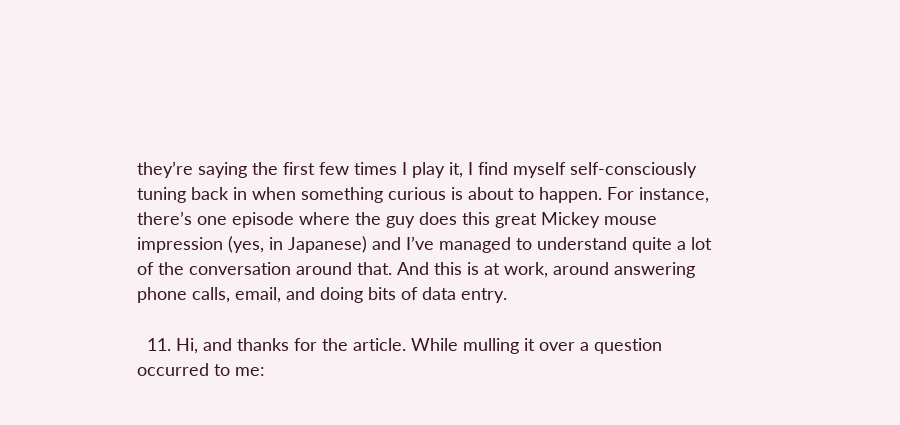they’re saying the first few times I play it, I find myself self-consciously tuning back in when something curious is about to happen. For instance, there’s one episode where the guy does this great Mickey mouse impression (yes, in Japanese) and I’ve managed to understand quite a lot of the conversation around that. And this is at work, around answering phone calls, email, and doing bits of data entry.

  11. Hi, and thanks for the article. While mulling it over a question occurred to me: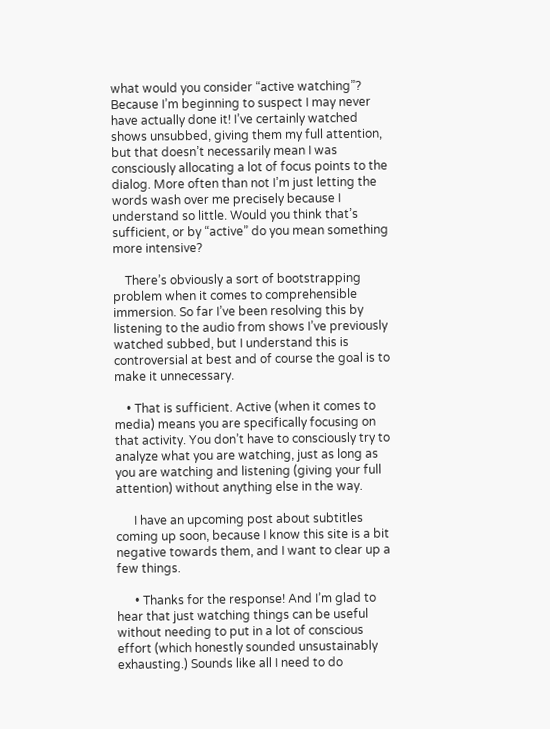what would you consider “active watching”? Because I’m beginning to suspect I may never have actually done it! I’ve certainly watched shows unsubbed, giving them my full attention, but that doesn’t necessarily mean I was consciously allocating a lot of focus points to the dialog. More often than not I’m just letting the words wash over me precisely because I understand so little. Would you think that’s sufficient, or by “active” do you mean something more intensive?

    There’s obviously a sort of bootstrapping problem when it comes to comprehensible immersion. So far I’ve been resolving this by listening to the audio from shows I’ve previously watched subbed, but I understand this is controversial at best and of course the goal is to make it unnecessary.

    • That is sufficient. Active (when it comes to media) means you are specifically focusing on that activity. You don’t have to consciously try to analyze what you are watching, just as long as you are watching and listening (giving your full attention) without anything else in the way.

      I have an upcoming post about subtitles coming up soon, because I know this site is a bit negative towards them, and I want to clear up a few things.

      • Thanks for the response! And I’m glad to hear that just watching things can be useful without needing to put in a lot of conscious effort (which honestly sounded unsustainably exhausting.) Sounds like all I need to do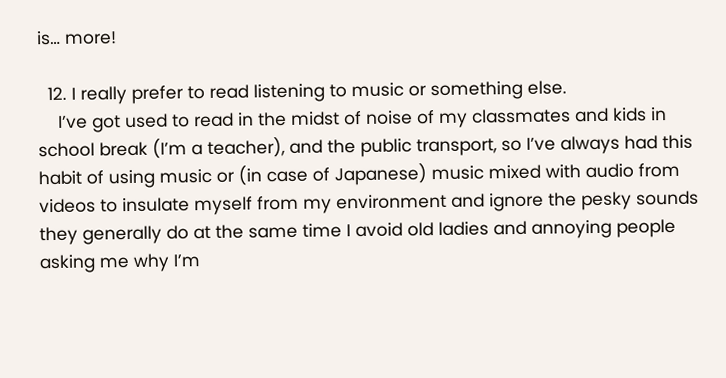is… more!

  12. I really prefer to read listening to music or something else.
    I’ve got used to read in the midst of noise of my classmates and kids in school break (I’m a teacher), and the public transport, so I’ve always had this habit of using music or (in case of Japanese) music mixed with audio from videos to insulate myself from my environment and ignore the pesky sounds they generally do at the same time I avoid old ladies and annoying people asking me why I’m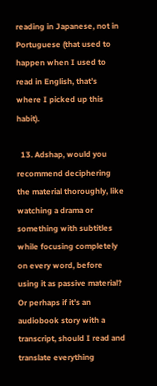reading in Japanese, not in Portuguese (that used to happen when I used to read in English, that’s where I picked up this habit).

  13. Adshap, would you recommend deciphering the material thoroughly, like watching a drama or something with subtitles while focusing completely on every word, before using it as passive material? Or perhaps if it’s an audiobook story with a transcript, should I read and translate everything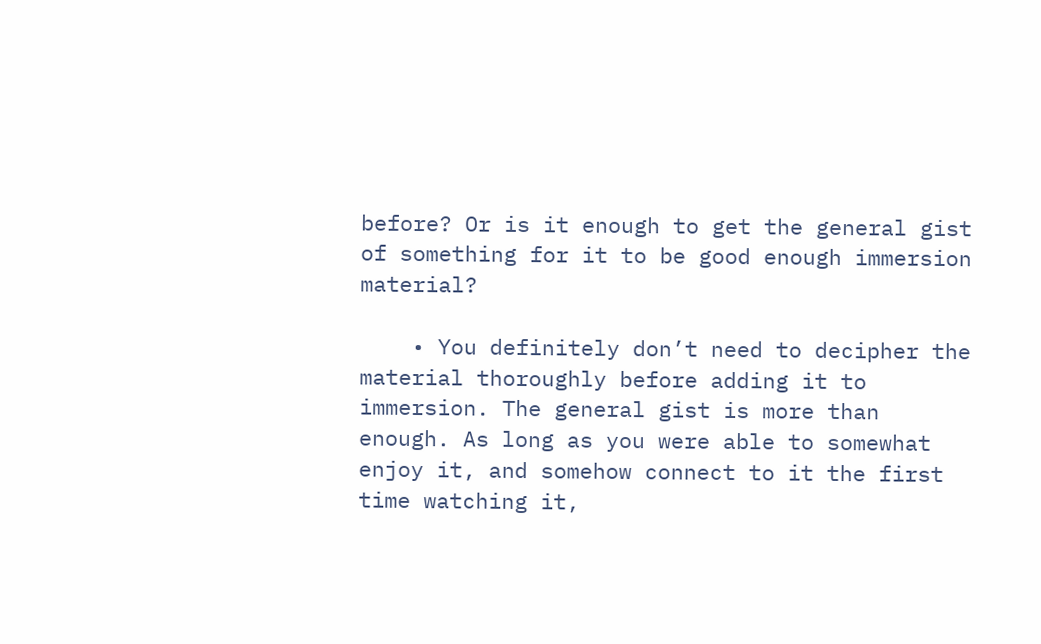before? Or is it enough to get the general gist of something for it to be good enough immersion material?

    • You definitely don’t need to decipher the material thoroughly before adding it to immersion. The general gist is more than enough. As long as you were able to somewhat enjoy it, and somehow connect to it the first time watching it,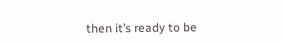then it’s ready to be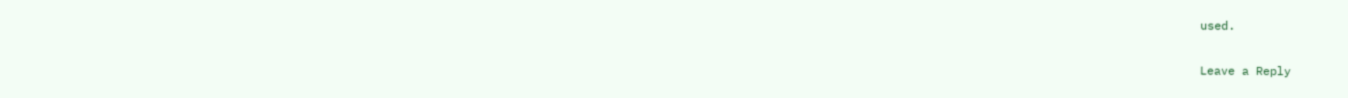used.

Leave a Reply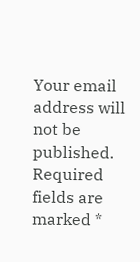Your email address will not be published. Required fields are marked *